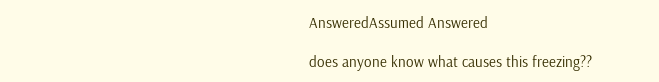AnsweredAssumed Answered

does anyone know what causes this freezing??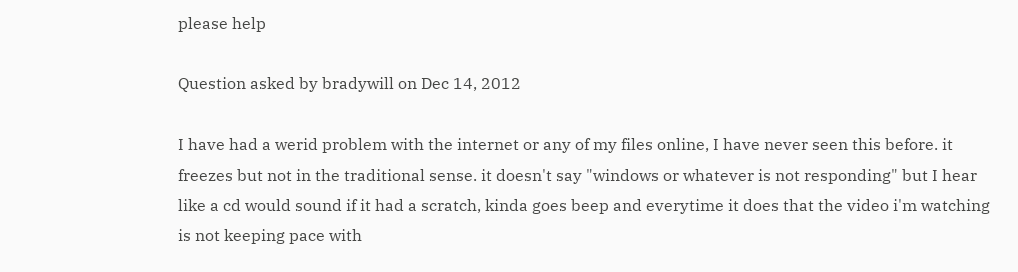please help

Question asked by bradywill on Dec 14, 2012

I have had a werid problem with the internet or any of my files online, I have never seen this before. it freezes but not in the traditional sense. it doesn't say "windows or whatever is not responding" but I hear like a cd would sound if it had a scratch, kinda goes beep and everytime it does that the video i'm watching is not keeping pace with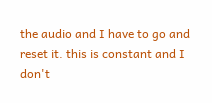the audio and I have to go and reset it. this is constant and I don't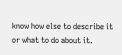know how else to describe it or what to do about it.